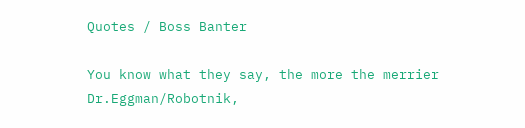Quotes / Boss Banter

You know what they say, the more the merrier
Dr.Eggman/Robotnik,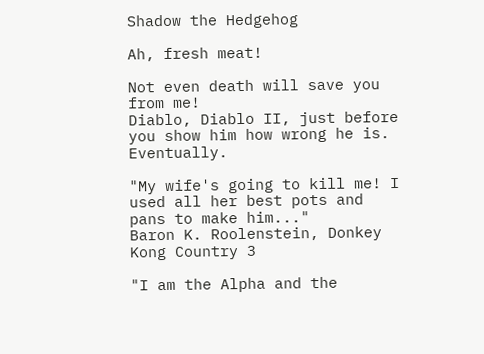Shadow the Hedgehog

Ah, fresh meat!

Not even death will save you from me!
Diablo, Diablo II, just before you show him how wrong he is. Eventually.

"My wife's going to kill me! I used all her best pots and pans to make him..."
Baron K. Roolenstein, Donkey Kong Country 3

"I am the Alpha and the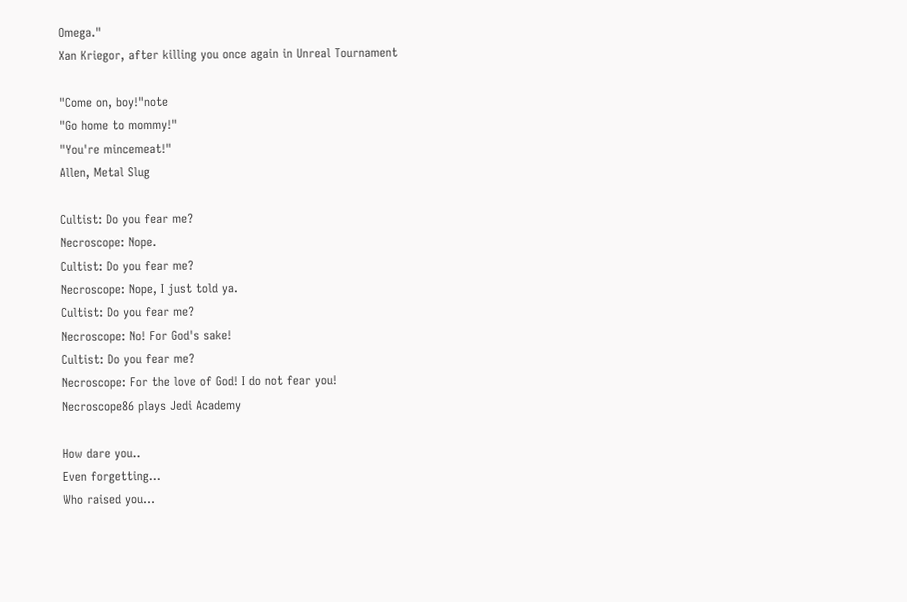Omega."
Xan Kriegor, after killing you once again in Unreal Tournament

"Come on, boy!"note
"Go home to mommy!"
"You're mincemeat!"
Allen, Metal Slug

Cultist: Do you fear me?
Necroscope: Nope.
Cultist: Do you fear me?
Necroscope: Nope, I just told ya.
Cultist: Do you fear me?
Necroscope: No! For God's sake!
Cultist: Do you fear me?
Necroscope: For the love of God! I do not fear you!
Necroscope86 plays Jedi Academy

How dare you..
Even forgetting...
Who raised you...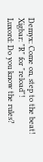Demyx: Come on, step to the beat!
Xigbar: "R" for "reload"!
Luxord: Do you know the rules?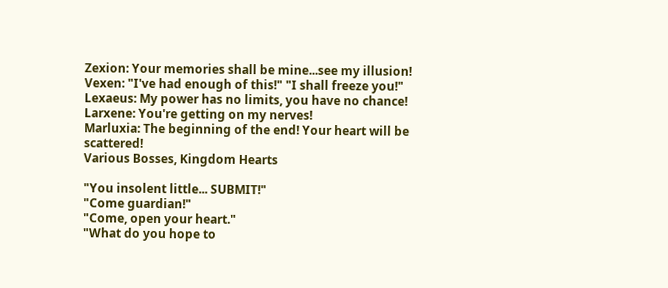Zexion: Your memories shall be mine...see my illusion!
Vexen: "I've had enough of this!" "I shall freeze you!"
Lexaeus: My power has no limits, you have no chance!
Larxene: You're getting on my nerves!
Marluxia: The beginning of the end! Your heart will be scattered!
Various Bosses, Kingdom Hearts

"You insolent little... SUBMIT!"
"Come guardian!"
"Come, open your heart."
"What do you hope to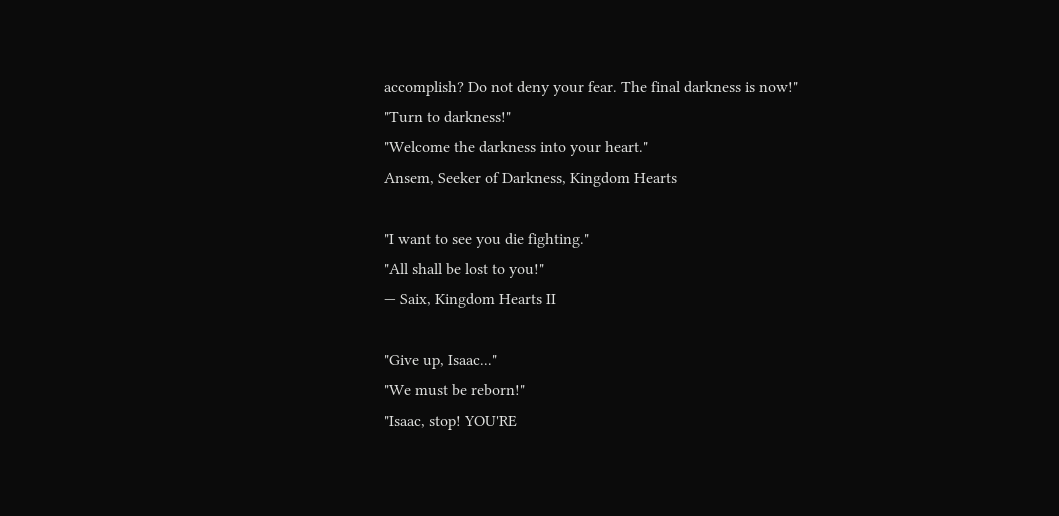accomplish? Do not deny your fear. The final darkness is now!"
"Turn to darkness!"
"Welcome the darkness into your heart."
Ansem, Seeker of Darkness, Kingdom Hearts

"I want to see you die fighting."
"All shall be lost to you!"
— Saix, Kingdom Hearts II

"Give up, Isaac..."
"We must be reborn!"
"Isaac, stop! YOU'RE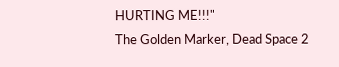HURTING ME!!!"
The Golden Marker, Dead Space 2